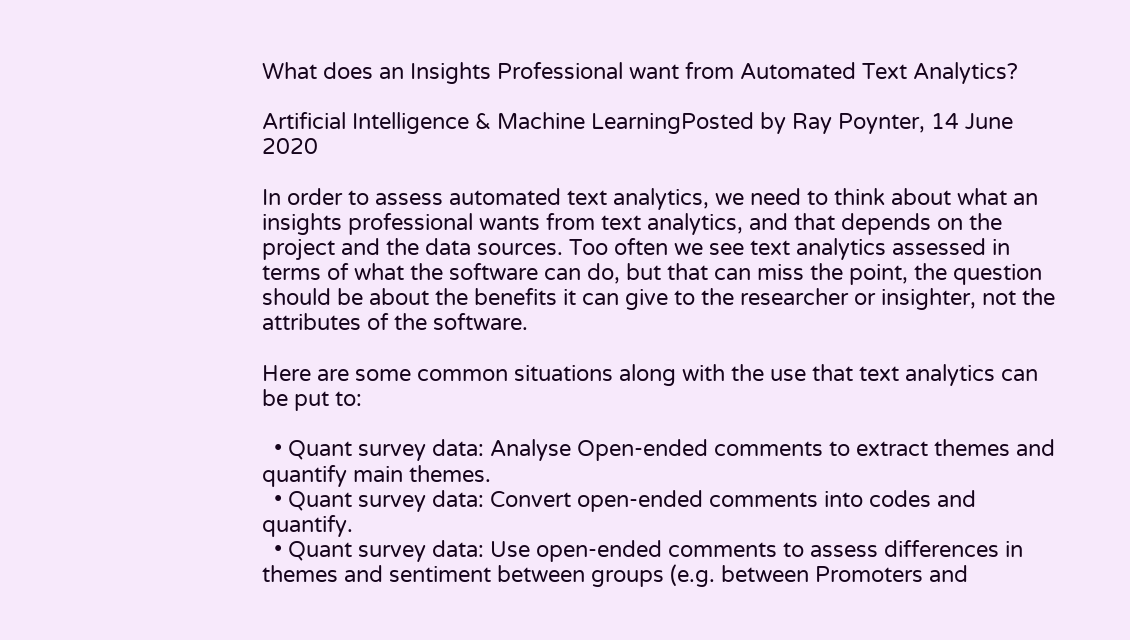What does an Insights Professional want from Automated Text Analytics?

Artificial Intelligence & Machine LearningPosted by Ray Poynter, 14 June 2020

In order to assess automated text analytics, we need to think about what an insights professional wants from text analytics, and that depends on the project and the data sources. Too often we see text analytics assessed in terms of what the software can do, but that can miss the point, the question should be about the benefits it can give to the researcher or insighter, not the attributes of the software.

Here are some common situations along with the use that text analytics can be put to:

  • Quant survey data: Analyse Open-ended comments to extract themes and quantify main themes.
  • Quant survey data: Convert open-ended comments into codes and quantify.
  • Quant survey data: Use open-ended comments to assess differences in themes and sentiment between groups (e.g. between Promoters and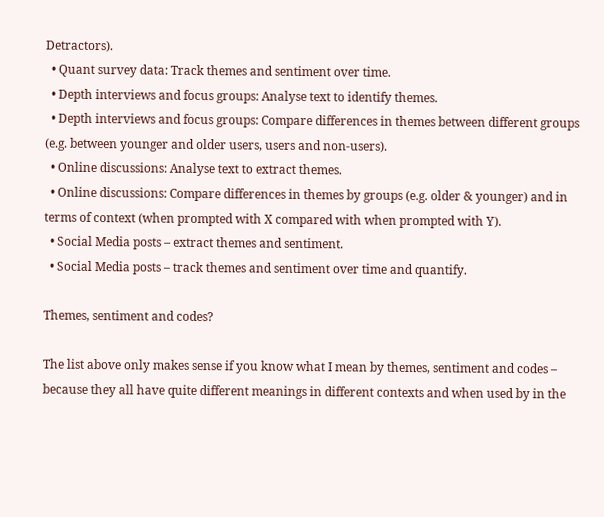Detractors).
  • Quant survey data: Track themes and sentiment over time.
  • Depth interviews and focus groups: Analyse text to identify themes.
  • Depth interviews and focus groups: Compare differences in themes between different groups (e.g. between younger and older users, users and non-users).
  • Online discussions: Analyse text to extract themes.
  • Online discussions: Compare differences in themes by groups (e.g. older & younger) and in terms of context (when prompted with X compared with when prompted with Y).
  • Social Media posts – extract themes and sentiment.
  • Social Media posts – track themes and sentiment over time and quantify.

Themes, sentiment and codes?

The list above only makes sense if you know what I mean by themes, sentiment and codes – because they all have quite different meanings in different contexts and when used by in the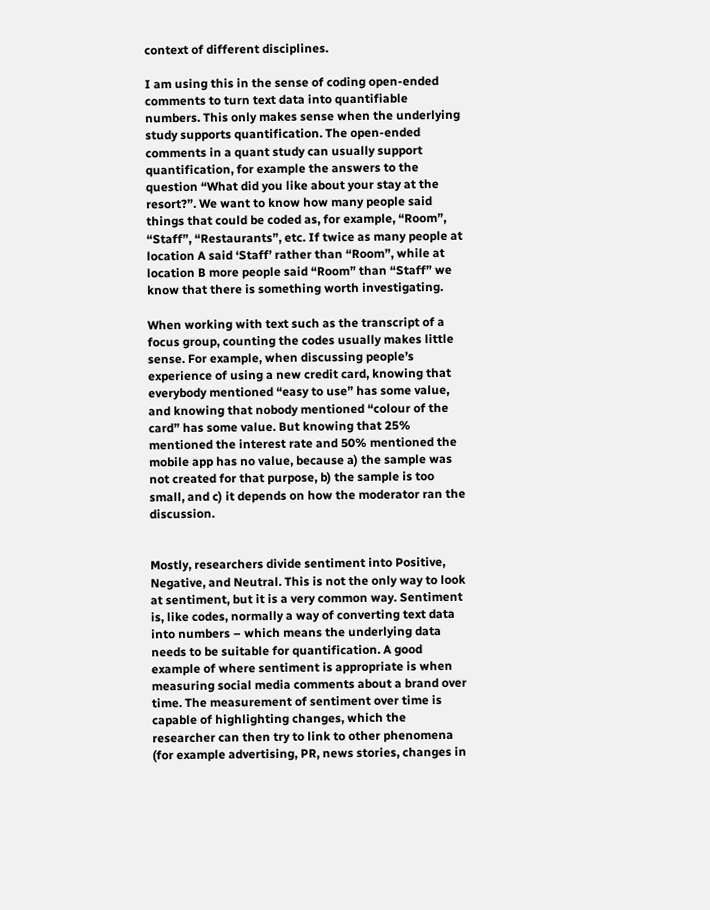context of different disciplines.

I am using this in the sense of coding open-ended comments to turn text data into quantifiable numbers. This only makes sense when the underlying study supports quantification. The open-ended comments in a quant study can usually support quantification, for example the answers to the question “What did you like about your stay at the resort?”. We want to know how many people said things that could be coded as, for example, “Room”, “Staff”, “Restaurants”, etc. If twice as many people at location A said ‘Staff’ rather than “Room”, while at location B more people said “Room” than “Staff” we know that there is something worth investigating.

When working with text such as the transcript of a focus group, counting the codes usually makes little sense. For example, when discussing people’s experience of using a new credit card, knowing that everybody mentioned “easy to use” has some value, and knowing that nobody mentioned “colour of the card” has some value. But knowing that 25% mentioned the interest rate and 50% mentioned the mobile app has no value, because a) the sample was not created for that purpose, b) the sample is too small, and c) it depends on how the moderator ran the discussion.


Mostly, researchers divide sentiment into Positive, Negative, and Neutral. This is not the only way to look at sentiment, but it is a very common way. Sentiment is, like codes, normally a way of converting text data into numbers – which means the underlying data needs to be suitable for quantification. A good example of where sentiment is appropriate is when measuring social media comments about a brand over time. The measurement of sentiment over time is capable of highlighting changes, which the researcher can then try to link to other phenomena (for example advertising, PR, news stories, changes in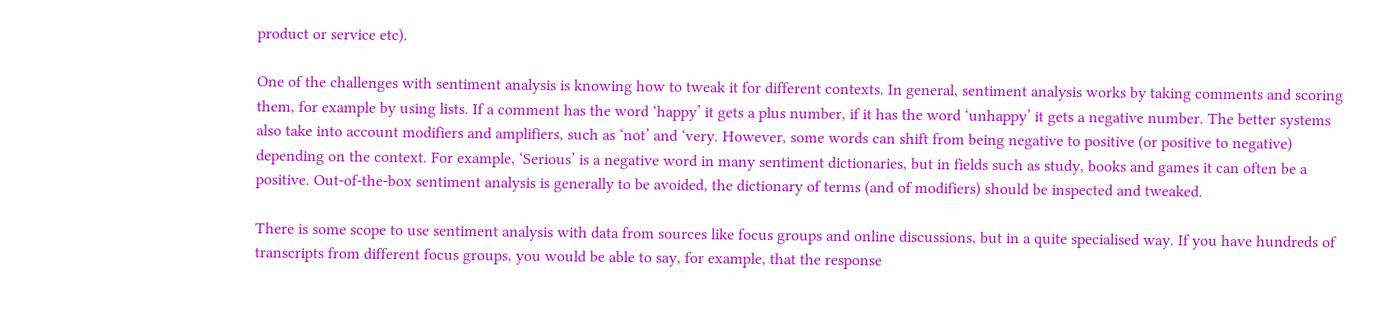product or service etc).

One of the challenges with sentiment analysis is knowing how to tweak it for different contexts. In general, sentiment analysis works by taking comments and scoring them, for example by using lists. If a comment has the word ‘happy’ it gets a plus number, if it has the word ‘unhappy’ it gets a negative number. The better systems also take into account modifiers and amplifiers, such as ‘not’ and ‘very. However, some words can shift from being negative to positive (or positive to negative) depending on the context. For example, ‘Serious’ is a negative word in many sentiment dictionaries, but in fields such as study, books and games it can often be a positive. Out-of-the-box sentiment analysis is generally to be avoided, the dictionary of terms (and of modifiers) should be inspected and tweaked.

There is some scope to use sentiment analysis with data from sources like focus groups and online discussions, but in a quite specialised way. If you have hundreds of transcripts from different focus groups, you would be able to say, for example, that the response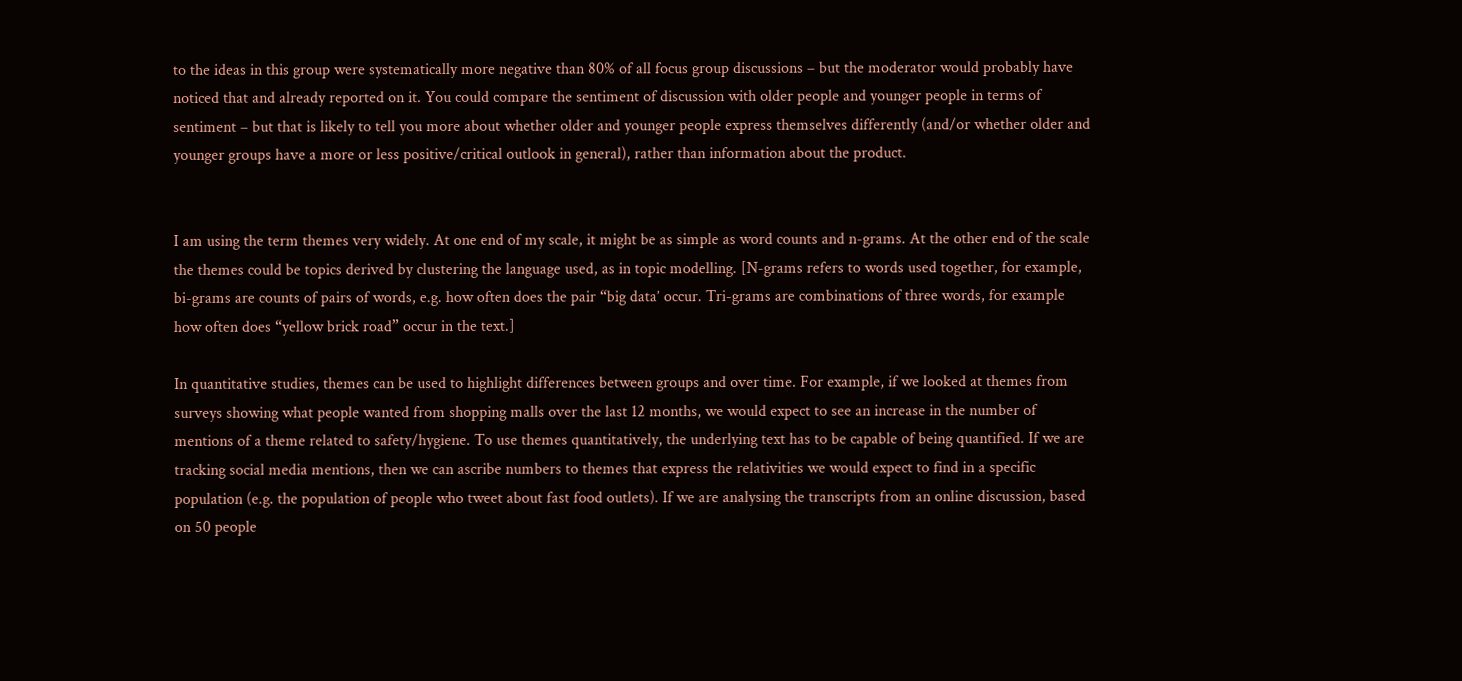to the ideas in this group were systematically more negative than 80% of all focus group discussions – but the moderator would probably have noticed that and already reported on it. You could compare the sentiment of discussion with older people and younger people in terms of sentiment – but that is likely to tell you more about whether older and younger people express themselves differently (and/or whether older and younger groups have a more or less positive/critical outlook in general), rather than information about the product.


I am using the term themes very widely. At one end of my scale, it might be as simple as word counts and n-grams. At the other end of the scale the themes could be topics derived by clustering the language used, as in topic modelling. [N-grams refers to words used together, for example, bi-grams are counts of pairs of words, e.g. how often does the pair “big data’ occur. Tri-grams are combinations of three words, for example how often does “yellow brick road” occur in the text.]

In quantitative studies, themes can be used to highlight differences between groups and over time. For example, if we looked at themes from surveys showing what people wanted from shopping malls over the last 12 months, we would expect to see an increase in the number of mentions of a theme related to safety/hygiene. To use themes quantitatively, the underlying text has to be capable of being quantified. If we are tracking social media mentions, then we can ascribe numbers to themes that express the relativities we would expect to find in a specific population (e.g. the population of people who tweet about fast food outlets). If we are analysing the transcripts from an online discussion, based on 50 people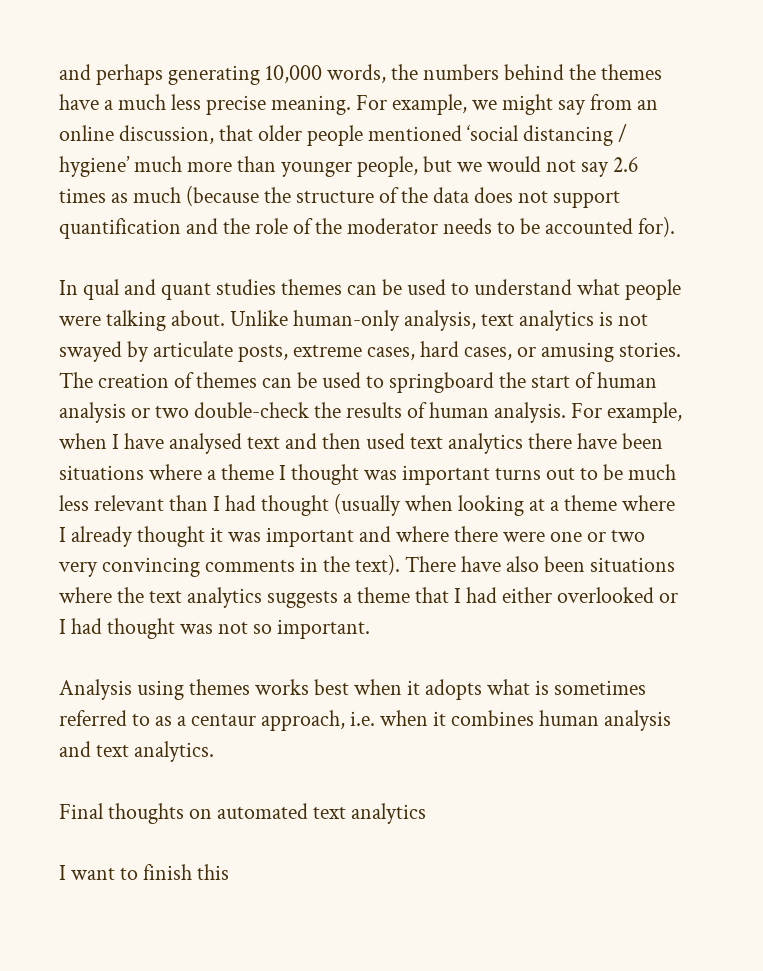and perhaps generating 10,000 words, the numbers behind the themes have a much less precise meaning. For example, we might say from an online discussion, that older people mentioned ‘social distancing / hygiene’ much more than younger people, but we would not say 2.6 times as much (because the structure of the data does not support quantification and the role of the moderator needs to be accounted for).

In qual and quant studies themes can be used to understand what people were talking about. Unlike human-only analysis, text analytics is not swayed by articulate posts, extreme cases, hard cases, or amusing stories. The creation of themes can be used to springboard the start of human analysis or two double-check the results of human analysis. For example, when I have analysed text and then used text analytics there have been situations where a theme I thought was important turns out to be much less relevant than I had thought (usually when looking at a theme where I already thought it was important and where there were one or two very convincing comments in the text). There have also been situations where the text analytics suggests a theme that I had either overlooked or I had thought was not so important.

Analysis using themes works best when it adopts what is sometimes referred to as a centaur approach, i.e. when it combines human analysis and text analytics.

Final thoughts on automated text analytics

I want to finish this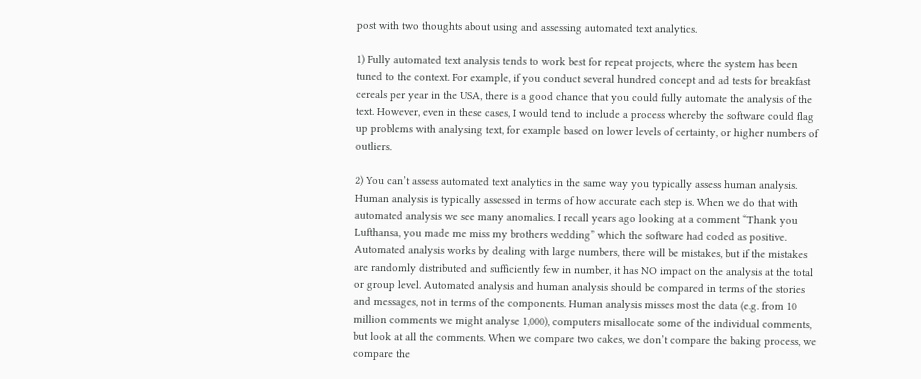post with two thoughts about using and assessing automated text analytics.

1) Fully automated text analysis tends to work best for repeat projects, where the system has been tuned to the context. For example, if you conduct several hundred concept and ad tests for breakfast cereals per year in the USA, there is a good chance that you could fully automate the analysis of the text. However, even in these cases, I would tend to include a process whereby the software could flag up problems with analysing text, for example based on lower levels of certainty, or higher numbers of outliers.

2) You can’t assess automated text analytics in the same way you typically assess human analysis. Human analysis is typically assessed in terms of how accurate each step is. When we do that with automated analysis we see many anomalies. I recall years ago looking at a comment “Thank you Lufthansa, you made me miss my brothers wedding” which the software had coded as positive. Automated analysis works by dealing with large numbers, there will be mistakes, but if the mistakes are randomly distributed and sufficiently few in number, it has NO impact on the analysis at the total or group level. Automated analysis and human analysis should be compared in terms of the stories and messages, not in terms of the components. Human analysis misses most the data (e.g. from 10 million comments we might analyse 1,000), computers misallocate some of the individual comments, but look at all the comments. When we compare two cakes, we don’t compare the baking process, we compare the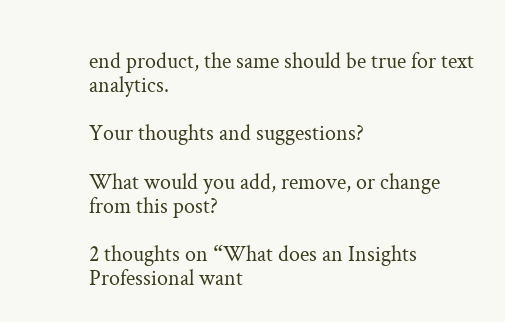end product, the same should be true for text analytics.

Your thoughts and suggestions?

What would you add, remove, or change from this post?

2 thoughts on “What does an Insights Professional want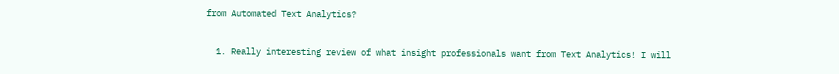from Automated Text Analytics?

  1. Really interesting review of what insight professionals want from Text Analytics! I will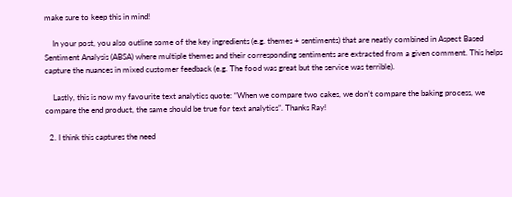make sure to keep this in mind!

    In your post, you also outline some of the key ingredients (e.g. themes + sentiments) that are neatly combined in Aspect Based Sentiment Analysis (ABSA) where multiple themes and their corresponding sentiments are extracted from a given comment. This helps capture the nuances in mixed customer feedback (e.g. The food was great but the service was terrible).

    Lastly, this is now my favourite text analytics quote: “When we compare two cakes, we don’t compare the baking process, we compare the end product, the same should be true for text analytics”. Thanks Ray!

  2. I think this captures the need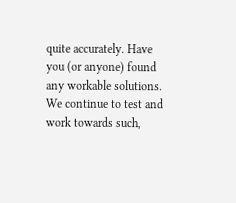quite accurately. Have you (or anyone) found any workable solutions. We continue to test and work towards such,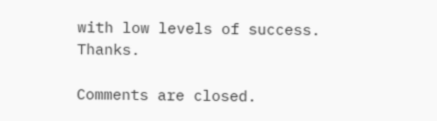with low levels of success. Thanks.

Comments are closed.